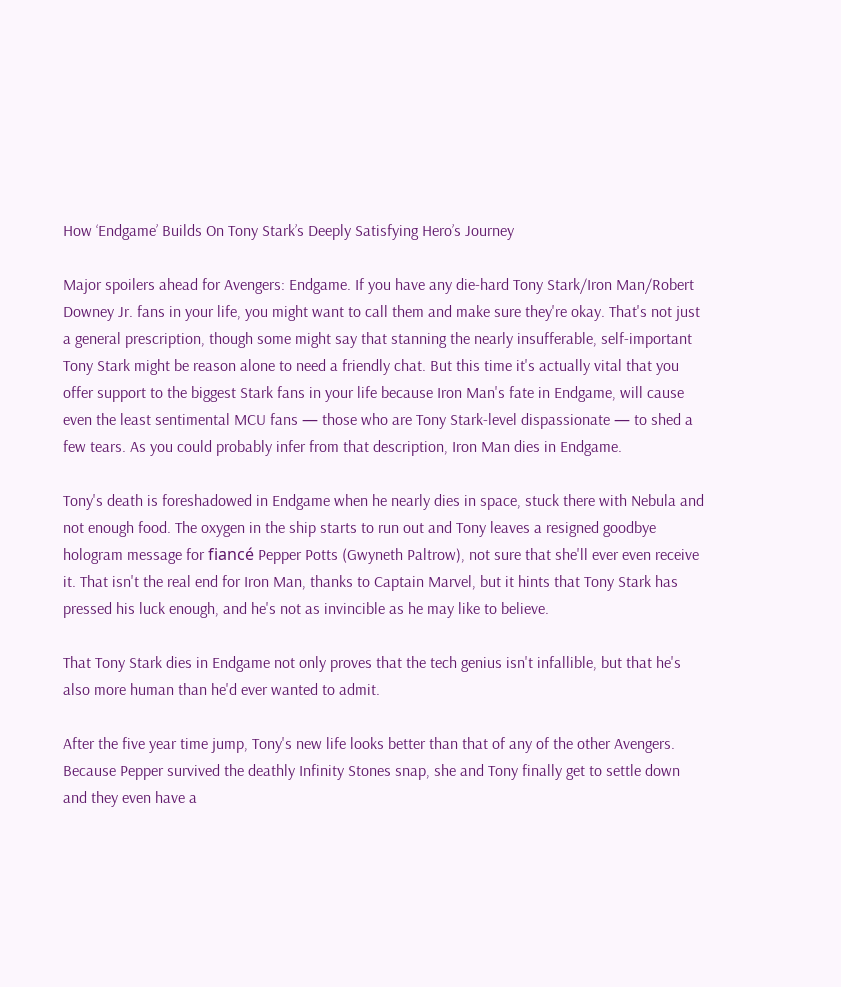How ‘Endgame’ Builds On Tony Stark’s Deeply Satisfying Hero’s Journey

Major spoilers ahead for Avengers: Endgame. If you have any die-hard Tony Stark/Iron Man/Robert Downey Jr. fans in your life, you might want to call them and make sure they're okay. That's not just a general prescription, though some might say that stanning the nearly insufferable, self-important Tony Stark might be reason alone to need a friendly chat. But this time it's actually vital that you offer support to the biggest Stark fans in your life because Iron Man's fate in Endgame, will cause even the least sentimental MCU fans — those who are Tony Stark-level dispassionate — to shed a few tears. As you could probably infer from that description, Iron Man dies in Endgame.

Tony's death is foreshadowed in Endgame when he nearly dies in space, stuck there with Nebula and not enough food. The oxygen in the ship starts to run out and Tony leaves a resigned goodbye hologram message for fiancé Pepper Potts (Gwyneth Paltrow), not sure that she'll ever even receive it. That isn't the real end for Iron Man, thanks to Captain Marvel, but it hints that Tony Stark has pressed his luck enough, and he's not as invincible as he may like to believe.

That Tony Stark dies in Endgame not only proves that the tech genius isn't infallible, but that he's also more human than he'd ever wanted to admit.

After the five year time jump, Tony's new life looks better than that of any of the other Avengers. Because Pepper survived the deathly Infinity Stones snap, she and Tony finally get to settle down and they even have a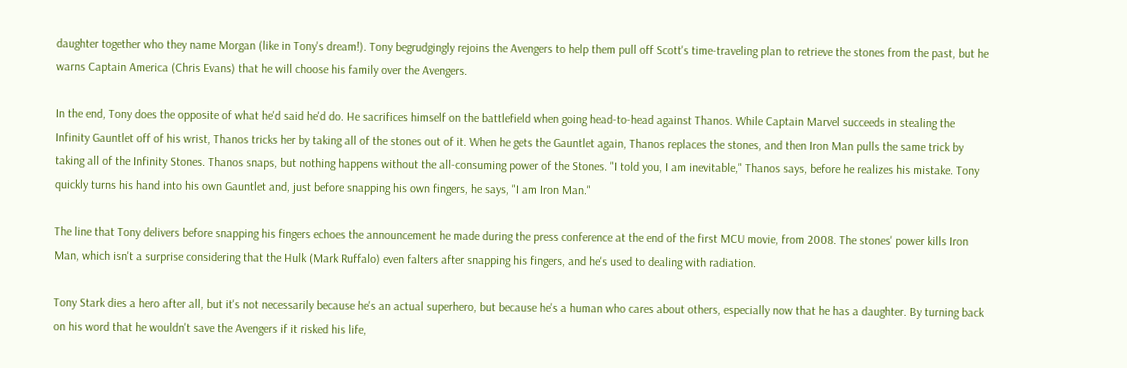daughter together who they name Morgan (like in Tony's dream!). Tony begrudgingly rejoins the Avengers to help them pull off Scott's time-traveling plan to retrieve the stones from the past, but he warns Captain America (Chris Evans) that he will choose his family over the Avengers.

In the end, Tony does the opposite of what he'd said he'd do. He sacrifices himself on the battlefield when going head-to-head against Thanos. While Captain Marvel succeeds in stealing the Infinity Gauntlet off of his wrist, Thanos tricks her by taking all of the stones out of it. When he gets the Gauntlet again, Thanos replaces the stones, and then Iron Man pulls the same trick by taking all of the Infinity Stones. Thanos snaps, but nothing happens without the all-consuming power of the Stones. "I told you, I am inevitable," Thanos says, before he realizes his mistake. Tony quickly turns his hand into his own Gauntlet and, just before snapping his own fingers, he says, "I am Iron Man."

The line that Tony delivers before snapping his fingers echoes the announcement he made during the press conference at the end of the first MCU movie, from 2008. The stones' power kills Iron Man, which isn't a surprise considering that the Hulk (Mark Ruffalo) even falters after snapping his fingers, and he's used to dealing with radiation.

Tony Stark dies a hero after all, but it's not necessarily because he's an actual superhero, but because he's a human who cares about others, especially now that he has a daughter. By turning back on his word that he wouldn't save the Avengers if it risked his life,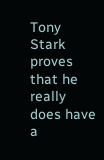Tony Stark proves that he really does have a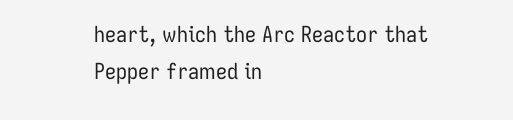heart, which the Arc Reactor that Pepper framed in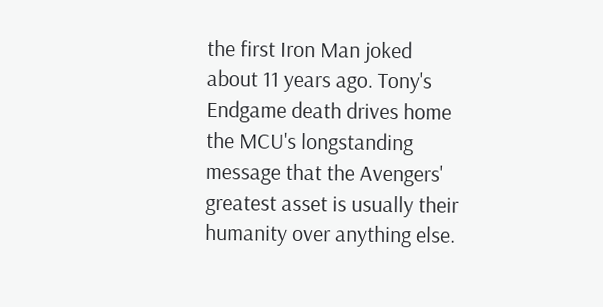the first Iron Man joked about 11 years ago. Tony's Endgame death drives home the MCU's longstanding message that the Avengers' greatest asset is usually their humanity over anything else.